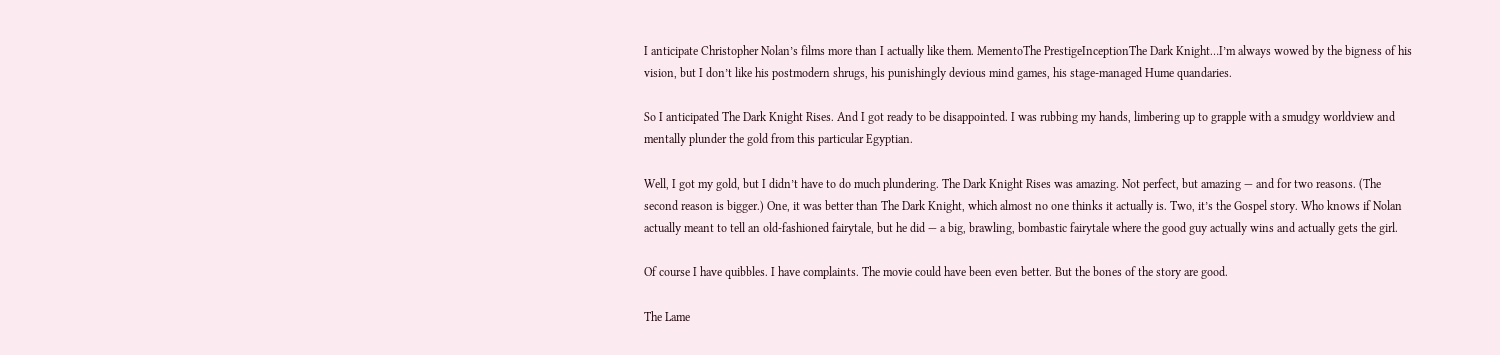I anticipate Christopher Nolan’s films more than I actually like them. MementoThe PrestigeInceptionThe Dark Knight…I’m always wowed by the bigness of his vision, but I don’t like his postmodern shrugs, his punishingly devious mind games, his stage-managed Hume quandaries.

So I anticipated The Dark Knight Rises. And I got ready to be disappointed. I was rubbing my hands, limbering up to grapple with a smudgy worldview and mentally plunder the gold from this particular Egyptian.

Well, I got my gold, but I didn’t have to do much plundering. The Dark Knight Rises was amazing. Not perfect, but amazing — and for two reasons. (The second reason is bigger.) One, it was better than The Dark Knight, which almost no one thinks it actually is. Two, it’s the Gospel story. Who knows if Nolan actually meant to tell an old-fashioned fairytale, but he did — a big, brawling, bombastic fairytale where the good guy actually wins and actually gets the girl.

Of course I have quibbles. I have complaints. The movie could have been even better. But the bones of the story are good.

The Lame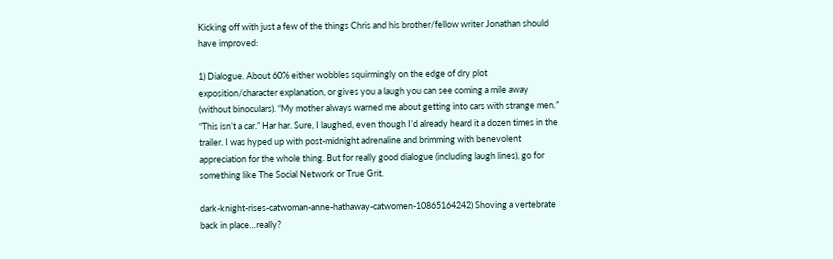Kicking off with just a few of the things Chris and his brother/fellow writer Jonathan should have improved:

1) Dialogue. About 60% either wobbles squirmingly on the edge of dry plot exposition/character explanation, or gives you a laugh you can see coming a mile away (without binoculars). “My mother always warned me about getting into cars with strange men.” “This isn’t a car.” Har har. Sure, I laughed, even though I’d already heard it a dozen times in the trailer. I was hyped up with post-midnight adrenaline and brimming with benevolent appreciation for the whole thing. But for really good dialogue (including laugh lines), go for something like The Social Network or True Grit.

dark-knight-rises-catwoman-anne-hathaway-catwomen-10865164242) Shoving a vertebrate back in place…really?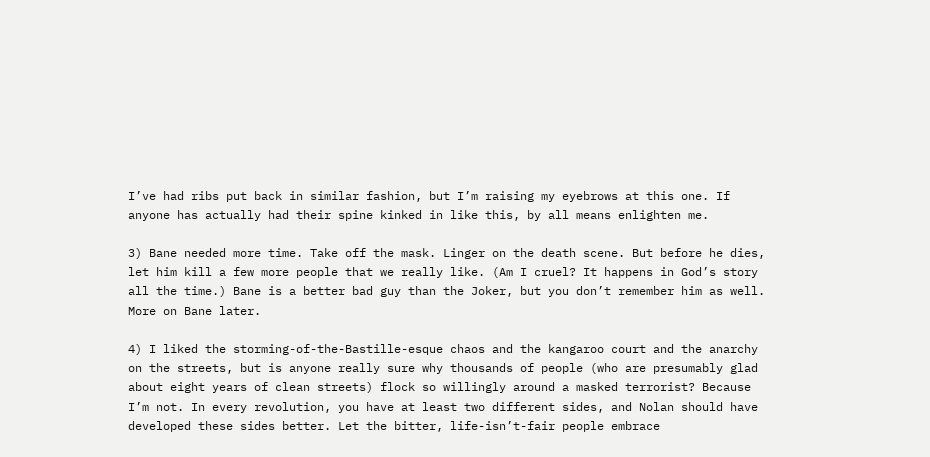I’ve had ribs put back in similar fashion, but I’m raising my eyebrows at this one. If anyone has actually had their spine kinked in like this, by all means enlighten me.

3) Bane needed more time. Take off the mask. Linger on the death scene. But before he dies, let him kill a few more people that we really like. (Am I cruel? It happens in God’s story all the time.) Bane is a better bad guy than the Joker, but you don’t remember him as well. More on Bane later.

4) I liked the storming-of-the-Bastille-esque chaos and the kangaroo court and the anarchy on the streets, but is anyone really sure why thousands of people (who are presumably glad about eight years of clean streets) flock so willingly around a masked terrorist? Because I’m not. In every revolution, you have at least two different sides, and Nolan should have developed these sides better. Let the bitter, life-isn’t-fair people embrace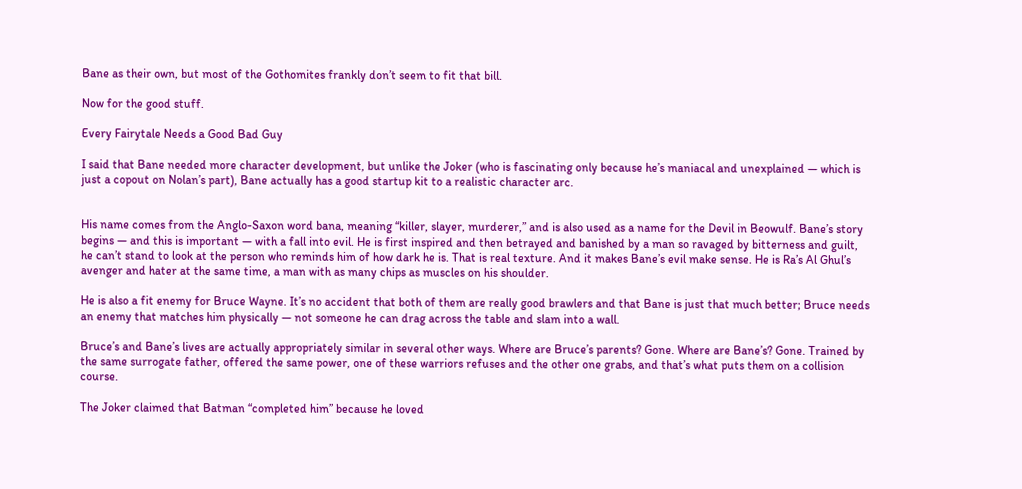Bane as their own, but most of the Gothomites frankly don’t seem to fit that bill.

Now for the good stuff.

Every Fairytale Needs a Good Bad Guy

I said that Bane needed more character development, but unlike the Joker (who is fascinating only because he’s maniacal and unexplained — which is just a copout on Nolan’s part), Bane actually has a good startup kit to a realistic character arc.


His name comes from the Anglo-Saxon word bana, meaning “killer, slayer, murderer,” and is also used as a name for the Devil in Beowulf. Bane’s story begins — and this is important — with a fall into evil. He is first inspired and then betrayed and banished by a man so ravaged by bitterness and guilt, he can’t stand to look at the person who reminds him of how dark he is. That is real texture. And it makes Bane’s evil make sense. He is Ra’s Al Ghul’s avenger and hater at the same time, a man with as many chips as muscles on his shoulder.

He is also a fit enemy for Bruce Wayne. It’s no accident that both of them are really good brawlers and that Bane is just that much better; Bruce needs an enemy that matches him physically — not someone he can drag across the table and slam into a wall.

Bruce’s and Bane’s lives are actually appropriately similar in several other ways. Where are Bruce’s parents? Gone. Where are Bane’s? Gone. Trained by the same surrogate father, offered the same power, one of these warriors refuses and the other one grabs, and that’s what puts them on a collision course.

The Joker claimed that Batman “completed him” because he loved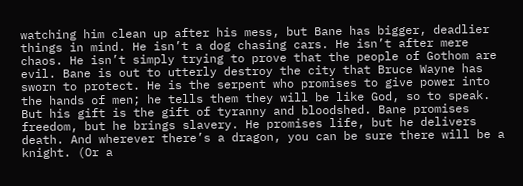watching him clean up after his mess, but Bane has bigger, deadlier things in mind. He isn’t a dog chasing cars. He isn’t after mere chaos. He isn’t simply trying to prove that the people of Gothom are evil. Bane is out to utterly destroy the city that Bruce Wayne has sworn to protect. He is the serpent who promises to give power into the hands of men; he tells them they will be like God, so to speak. But his gift is the gift of tyranny and bloodshed. Bane promises freedom, but he brings slavery. He promises life, but he delivers death. And wherever there’s a dragon, you can be sure there will be a knight. (Or a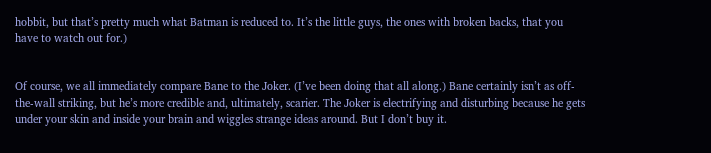hobbit, but that’s pretty much what Batman is reduced to. It’s the little guys, the ones with broken backs, that you have to watch out for.)


Of course, we all immediately compare Bane to the Joker. (I’ve been doing that all along.) Bane certainly isn’t as off-the-wall striking, but he’s more credible and, ultimately, scarier. The Joker is electrifying and disturbing because he gets under your skin and inside your brain and wiggles strange ideas around. But I don’t buy it.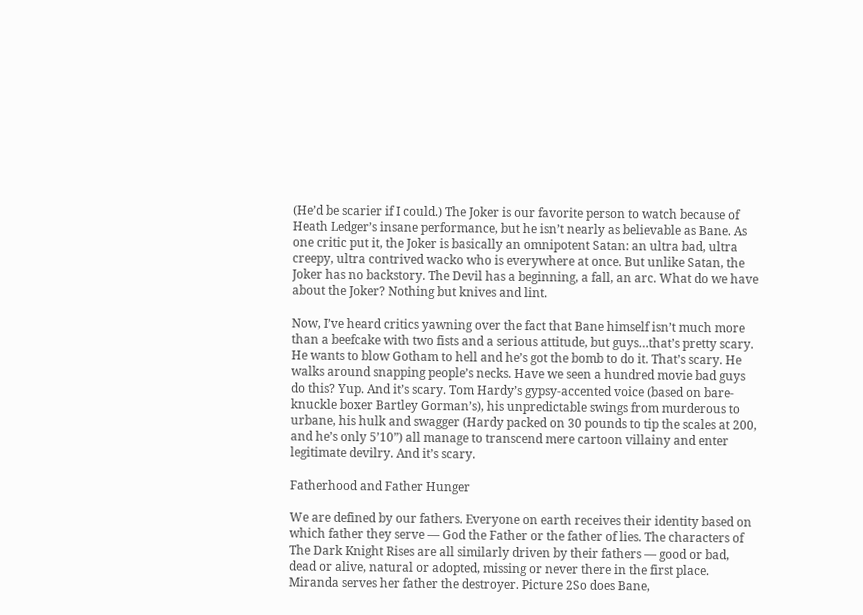(He’d be scarier if I could.) The Joker is our favorite person to watch because of Heath Ledger’s insane performance, but he isn’t nearly as believable as Bane. As one critic put it, the Joker is basically an omnipotent Satan: an ultra bad, ultra creepy, ultra contrived wacko who is everywhere at once. But unlike Satan, the Joker has no backstory. The Devil has a beginning, a fall, an arc. What do we have about the Joker? Nothing but knives and lint.

Now, I’ve heard critics yawning over the fact that Bane himself isn’t much more than a beefcake with two fists and a serious attitude, but guys…that’s pretty scary. He wants to blow Gotham to hell and he’s got the bomb to do it. That’s scary. He walks around snapping people’s necks. Have we seen a hundred movie bad guys do this? Yup. And it’s scary. Tom Hardy’s gypsy-accented voice (based on bare-knuckle boxer Bartley Gorman’s), his unpredictable swings from murderous to urbane, his hulk and swagger (Hardy packed on 30 pounds to tip the scales at 200, and he’s only 5’10”) all manage to transcend mere cartoon villainy and enter legitimate devilry. And it’s scary.

Fatherhood and Father Hunger

We are defined by our fathers. Everyone on earth receives their identity based on which father they serve — God the Father or the father of lies. The characters of The Dark Knight Rises are all similarly driven by their fathers — good or bad, dead or alive, natural or adopted, missing or never there in the first place. Miranda serves her father the destroyer. Picture 2So does Bane,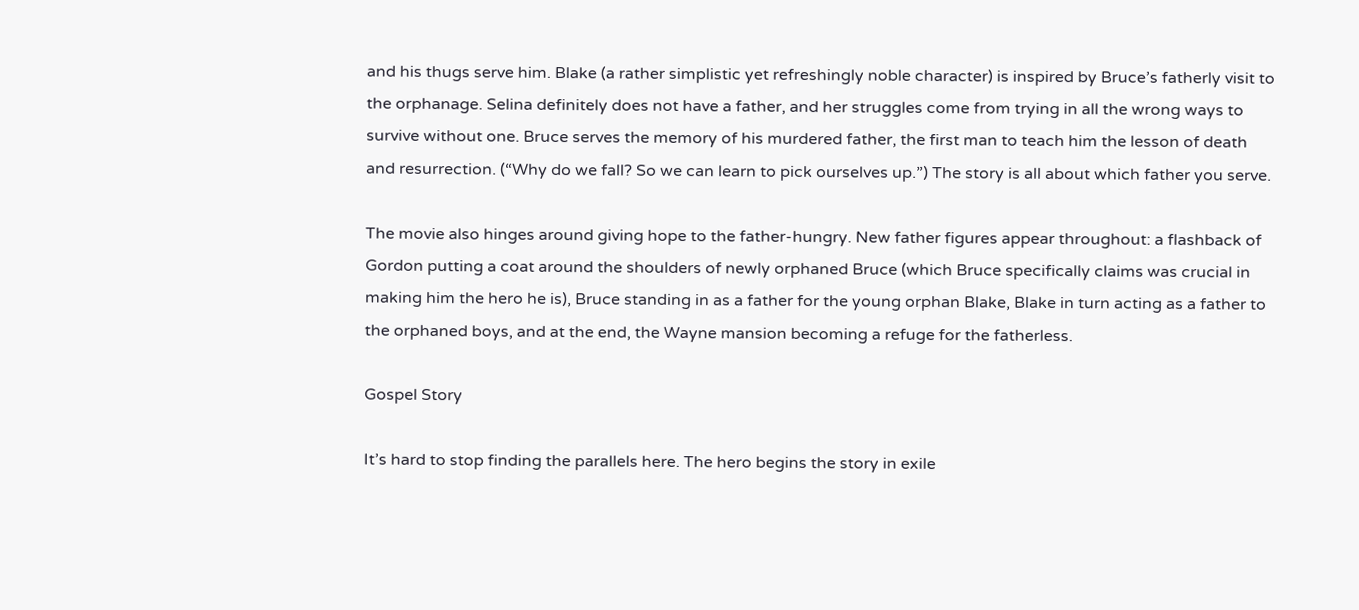and his thugs serve him. Blake (a rather simplistic yet refreshingly noble character) is inspired by Bruce’s fatherly visit to the orphanage. Selina definitely does not have a father, and her struggles come from trying in all the wrong ways to survive without one. Bruce serves the memory of his murdered father, the first man to teach him the lesson of death and resurrection. (“Why do we fall? So we can learn to pick ourselves up.”) The story is all about which father you serve.

The movie also hinges around giving hope to the father-hungry. New father figures appear throughout: a flashback of Gordon putting a coat around the shoulders of newly orphaned Bruce (which Bruce specifically claims was crucial in making him the hero he is), Bruce standing in as a father for the young orphan Blake, Blake in turn acting as a father to the orphaned boys, and at the end, the Wayne mansion becoming a refuge for the fatherless.

Gospel Story

It’s hard to stop finding the parallels here. The hero begins the story in exile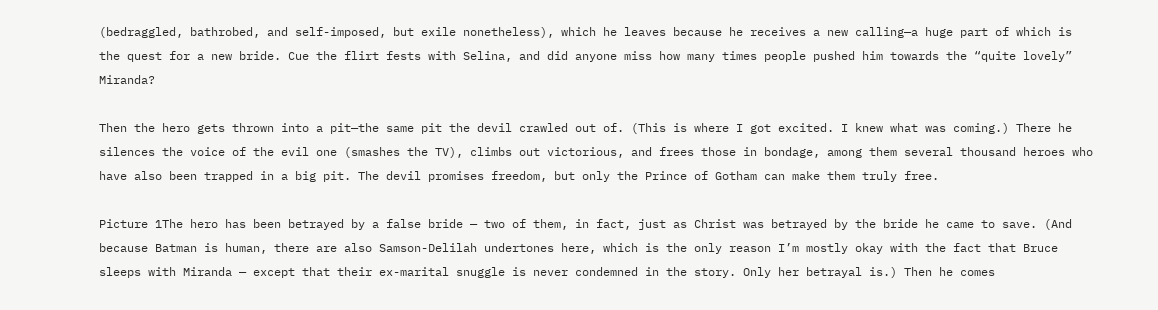(bedraggled, bathrobed, and self-imposed, but exile nonetheless), which he leaves because he receives a new calling—a huge part of which is the quest for a new bride. Cue the flirt fests with Selina, and did anyone miss how many times people pushed him towards the “quite lovely” Miranda?

Then the hero gets thrown into a pit—the same pit the devil crawled out of. (This is where I got excited. I knew what was coming.) There he silences the voice of the evil one (smashes the TV), climbs out victorious, and frees those in bondage, among them several thousand heroes who have also been trapped in a big pit. The devil promises freedom, but only the Prince of Gotham can make them truly free.

Picture 1The hero has been betrayed by a false bride — two of them, in fact, just as Christ was betrayed by the bride he came to save. (And because Batman is human, there are also Samson-Delilah undertones here, which is the only reason I’m mostly okay with the fact that Bruce sleeps with Miranda — except that their ex-marital snuggle is never condemned in the story. Only her betrayal is.) Then he comes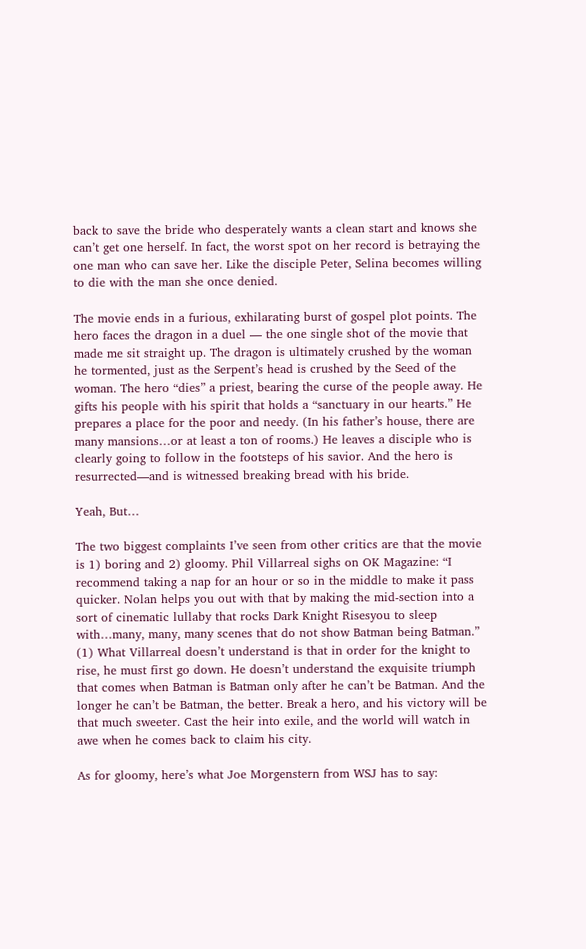back to save the bride who desperately wants a clean start and knows she can’t get one herself. In fact, the worst spot on her record is betraying the one man who can save her. Like the disciple Peter, Selina becomes willing to die with the man she once denied.

The movie ends in a furious, exhilarating burst of gospel plot points. The hero faces the dragon in a duel — the one single shot of the movie that made me sit straight up. The dragon is ultimately crushed by the woman he tormented, just as the Serpent’s head is crushed by the Seed of the woman. The hero “dies” a priest, bearing the curse of the people away. He gifts his people with his spirit that holds a “sanctuary in our hearts.” He prepares a place for the poor and needy. (In his father’s house, there are many mansions…or at least a ton of rooms.) He leaves a disciple who is clearly going to follow in the footsteps of his savior. And the hero is resurrected—and is witnessed breaking bread with his bride.

Yeah, But…

The two biggest complaints I’ve seen from other critics are that the movie is 1) boring and 2) gloomy. Phil Villarreal sighs on OK Magazine: “I recommend taking a nap for an hour or so in the middle to make it pass quicker. Nolan helps you out with that by making the mid-section into a sort of cinematic lullaby that rocks Dark Knight Risesyou to sleep with…many, many, many scenes that do not show Batman being Batman.” (1) What Villarreal doesn’t understand is that in order for the knight to rise, he must first go down. He doesn’t understand the exquisite triumph that comes when Batman is Batman only after he can’t be Batman. And the longer he can’t be Batman, the better. Break a hero, and his victory will be that much sweeter. Cast the heir into exile, and the world will watch in awe when he comes back to claim his city.

As for gloomy, here’s what Joe Morgenstern from WSJ has to say: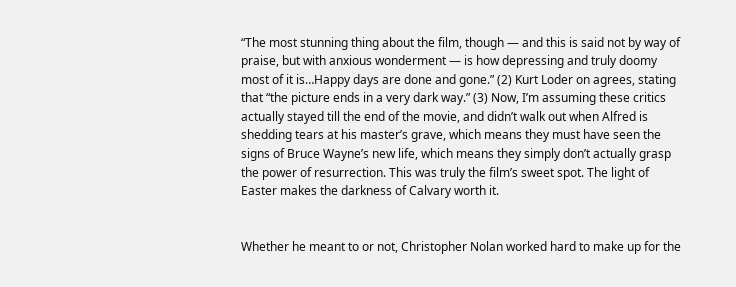“The most stunning thing about the film, though — and this is said not by way of praise, but with anxious wonderment — is how depressing and truly doomy most of it is…Happy days are done and gone.” (2) Kurt Loder on agrees, stating that “the picture ends in a very dark way.” (3) Now, I’m assuming these critics actually stayed till the end of the movie, and didn’t walk out when Alfred is shedding tears at his master’s grave, which means they must have seen the signs of Bruce Wayne’s new life, which means they simply don’t actually grasp the power of resurrection. This was truly the film’s sweet spot. The light of Easter makes the darkness of Calvary worth it.


Whether he meant to or not, Christopher Nolan worked hard to make up for the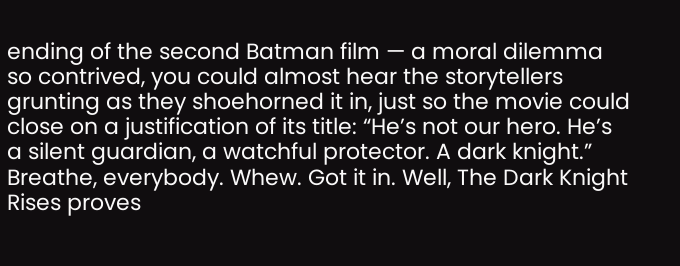ending of the second Batman film — a moral dilemma so contrived, you could almost hear the storytellers grunting as they shoehorned it in, just so the movie could close on a justification of its title: “He’s not our hero. He’s a silent guardian, a watchful protector. A dark knight.” Breathe, everybody. Whew. Got it in. Well, The Dark Knight Rises proves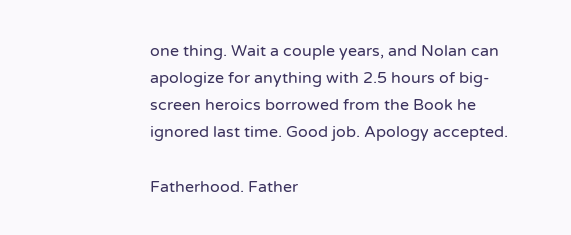one thing. Wait a couple years, and Nolan can apologize for anything with 2.5 hours of big-screen heroics borrowed from the Book he ignored last time. Good job. Apology accepted.

Fatherhood. Father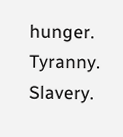hunger. Tyranny. Slavery.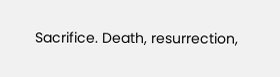Sacrifice. Death, resurrection,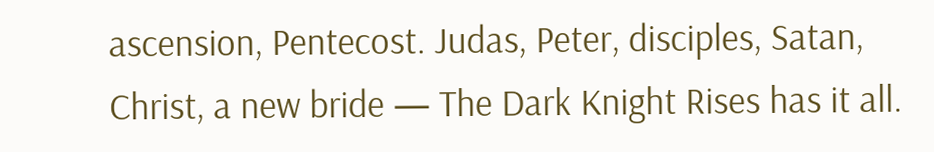ascension, Pentecost. Judas, Peter, disciples, Satan, Christ, a new bride — The Dark Knight Rises has it all.